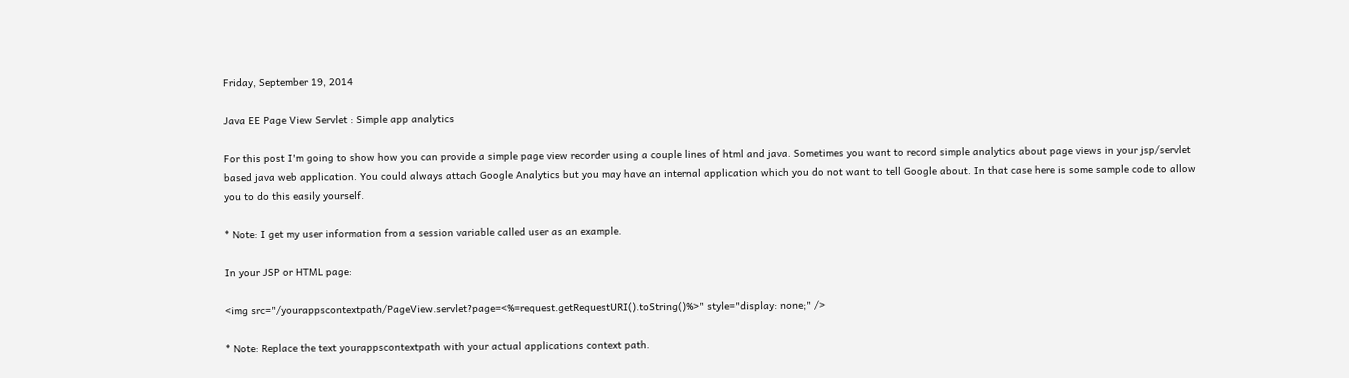Friday, September 19, 2014

Java EE Page View Servlet : Simple app analytics

For this post I'm going to show how you can provide a simple page view recorder using a couple lines of html and java. Sometimes you want to record simple analytics about page views in your jsp/servlet based java web application. You could always attach Google Analytics but you may have an internal application which you do not want to tell Google about. In that case here is some sample code to allow you to do this easily yourself.

* Note: I get my user information from a session variable called user as an example.

In your JSP or HTML page:

<img src="/yourappscontextpath/PageView.servlet?page=<%=request.getRequestURI().toString()%>" style="display: none;" />

* Note: Replace the text yourappscontextpath with your actual applications context path.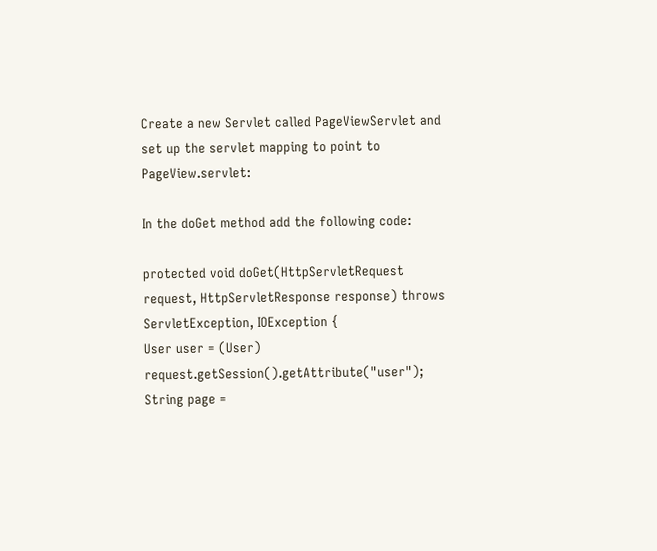Create a new Servlet called PageViewServlet and set up the servlet mapping to point to PageView.servlet:

In the doGet method add the following code:

protected void doGet(HttpServletRequest request, HttpServletResponse response) throws ServletException, IOException {
User user = (User) request.getSession().getAttribute("user");
String page =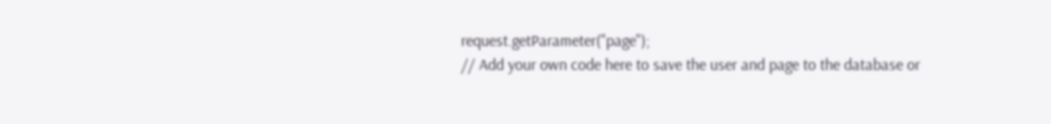request.getParameter("page");
// Add your own code here to save the user and page to the database or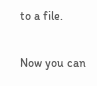to a file.

Now you can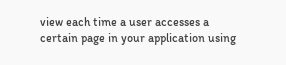view each time a user accesses a certain page in your application using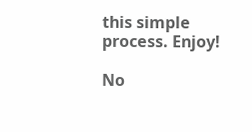this simple process. Enjoy!

No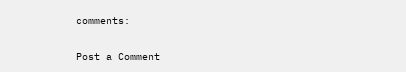comments:

Post a Comment